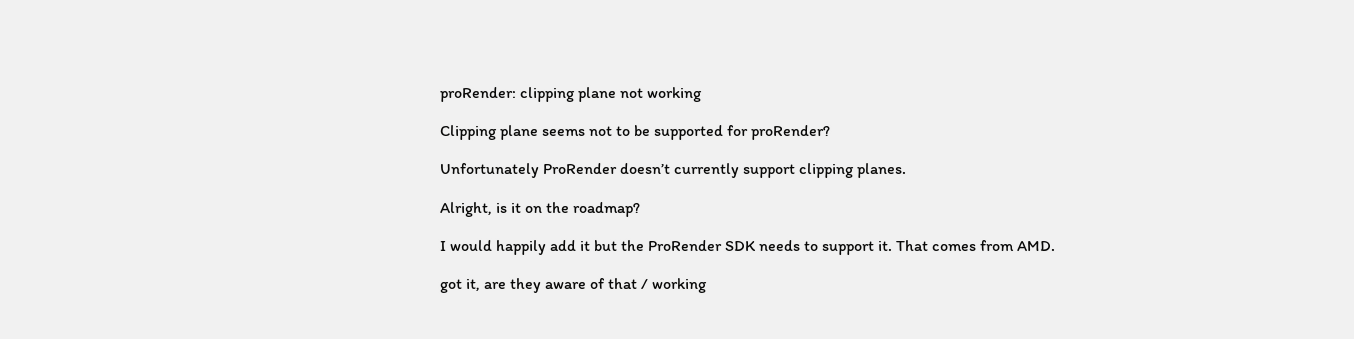proRender: clipping plane not working

Clipping plane seems not to be supported for proRender?

Unfortunately ProRender doesn’t currently support clipping planes.

Alright, is it on the roadmap?

I would happily add it but the ProRender SDK needs to support it. That comes from AMD.

got it, are they aware of that / working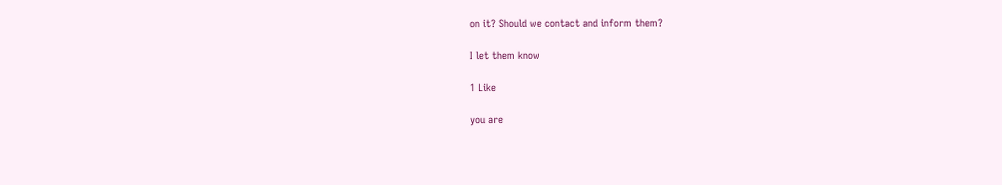on it? Should we contact and inform them?

I let them know

1 Like

you are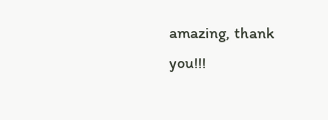amazing, thank you!!!